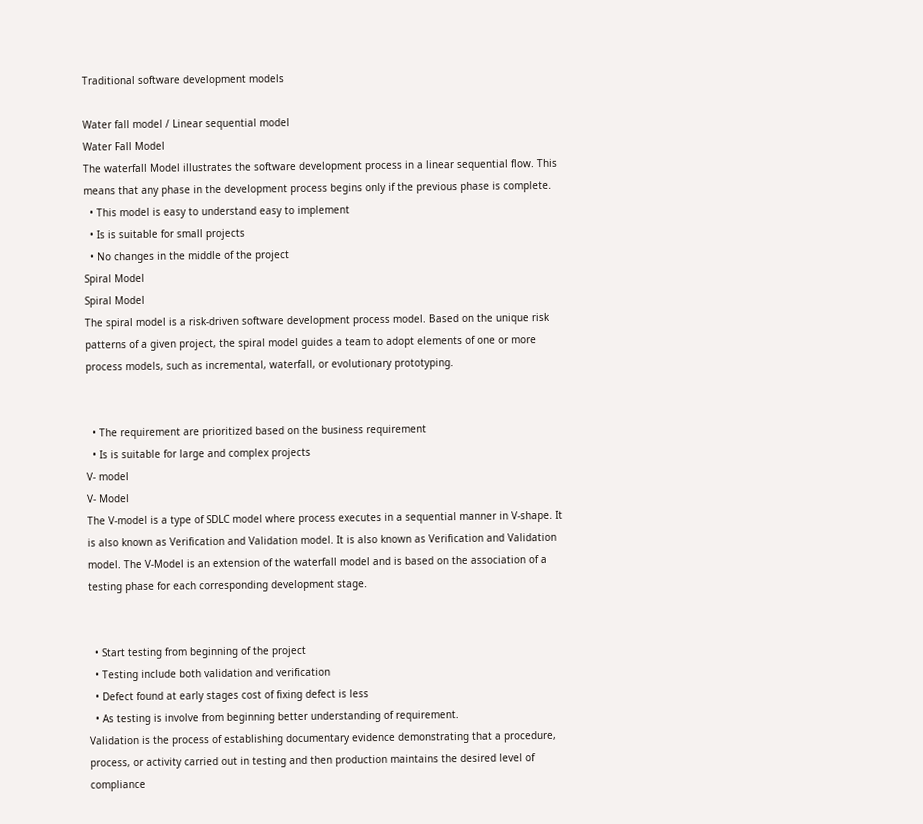Traditional software development models

Water fall model / Linear sequential model
Water Fall Model
The waterfall Model illustrates the software development process in a linear sequential flow. This means that any phase in the development process begins only if the previous phase is complete.
  • This model is easy to understand easy to implement
  • Is is suitable for small projects
  • No changes in the middle of the project
Spiral Model
Spiral Model
The spiral model is a risk-driven software development process model. Based on the unique risk patterns of a given project, the spiral model guides a team to adopt elements of one or more process models, such as incremental, waterfall, or evolutionary prototyping.


  • The requirement are prioritized based on the business requirement
  • Is is suitable for large and complex projects
V- model
V- Model
The V-model is a type of SDLC model where process executes in a sequential manner in V-shape. It is also known as Verification and Validation model. It is also known as Verification and Validation model. The V-Model is an extension of the waterfall model and is based on the association of a testing phase for each corresponding development stage.


  • Start testing from beginning of the project
  • Testing include both validation and verification
  • Defect found at early stages cost of fixing defect is less
  • As testing is involve from beginning better understanding of requirement.
Validation is the process of establishing documentary evidence demonstrating that a procedure, process, or activity carried out in testing and then production maintains the desired level of compliance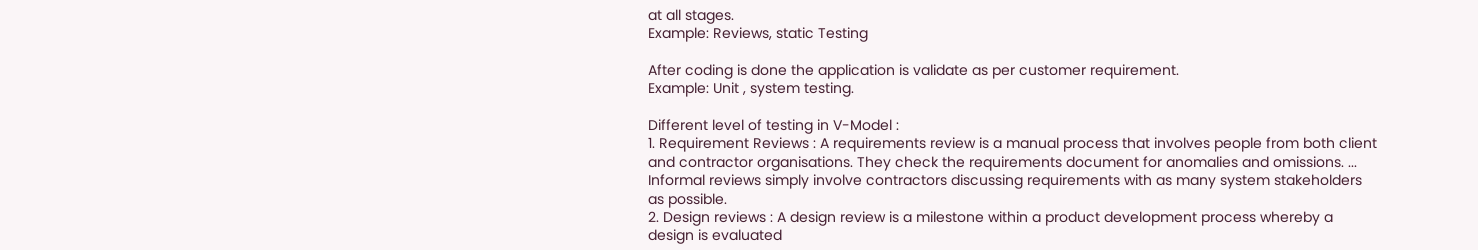at all stages.
Example: Reviews, static Testing

After coding is done the application is validate as per customer requirement.
Example: Unit , system testing.

Different level of testing in V-Model :
1. Requirement Reviews : A requirements review is a manual process that involves people from both client and contractor organisations. They check the requirements document for anomalies and omissions. ... Informal reviews simply involve contractors discussing requirements with as many system stakeholders as possible.
2. Design reviews : A design review is a milestone within a product development process whereby a design is evaluated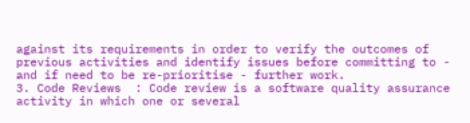against its requirements in order to verify the outcomes of previous activities and identify issues before committing to - and if need to be re-prioritise - further work.
3. Code Reviews  : Code review is a software quality assurance activity in which one or several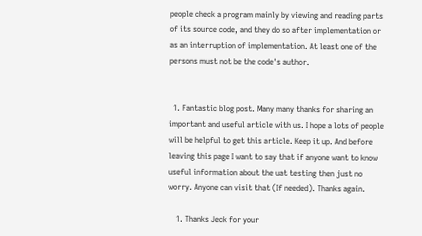people check a program mainly by viewing and reading parts of its source code, and they do so after implementation or as an interruption of implementation. At least one of the persons must not be the code's author.


  1. Fantastic blog post. Many many thanks for sharing an important and useful article with us. I hope a lots of people will be helpful to get this article. Keep it up. And before leaving this page I want to say that if anyone want to know useful information about the uat testing then just no worry. Anyone can visit that (If needed). Thanks again.

    1. Thanks Jeck for your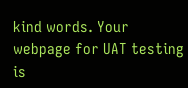kind words. Your webpage for UAT testing is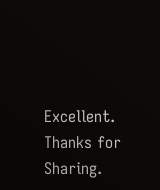Excellent. Thanks for Sharing.